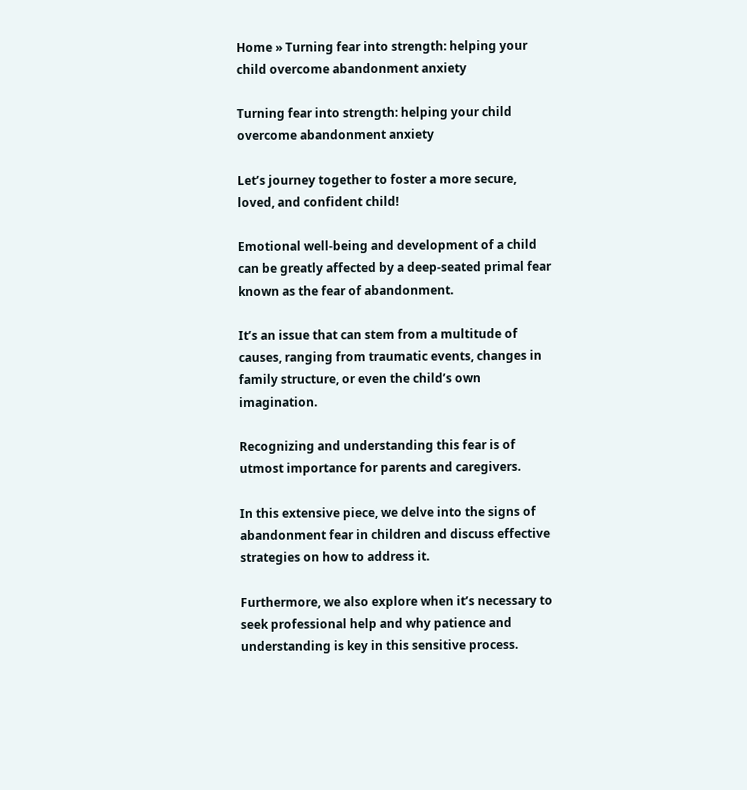Home » Turning fear into strength: helping your child overcome abandonment anxiety

Turning fear into strength: helping your child overcome abandonment anxiety

Let’s journey together to foster a more secure, loved, and confident child!

Emotional well-being and development of a child can be greatly affected by a deep-seated primal fear known as the fear of abandonment.

It’s an issue that can stem from a multitude of causes, ranging from traumatic events, changes in family structure, or even the child’s own imagination.

Recognizing and understanding this fear is of utmost importance for parents and caregivers.

In this extensive piece, we delve into the signs of abandonment fear in children and discuss effective strategies on how to address it.

Furthermore, we also explore when it’s necessary to seek professional help and why patience and understanding is key in this sensitive process.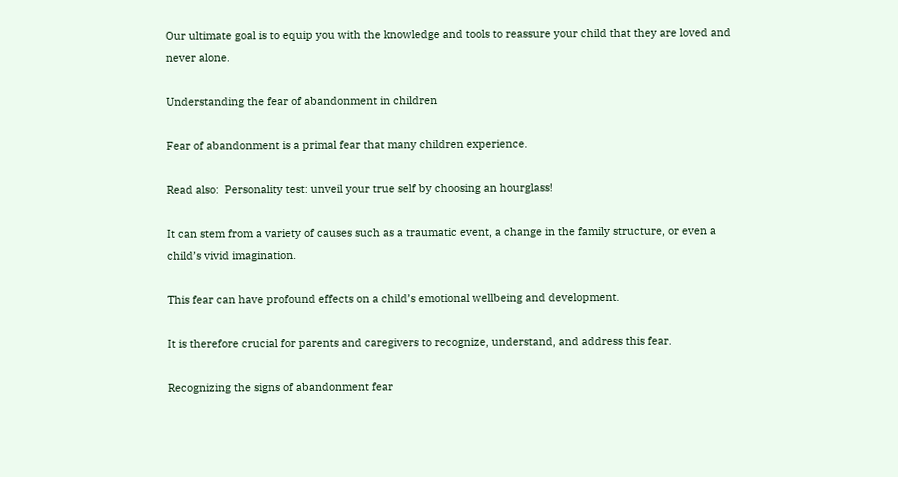Our ultimate goal is to equip you with the knowledge and tools to reassure your child that they are loved and never alone.

Understanding the fear of abandonment in children

Fear of abandonment is a primal fear that many children experience.

Read also:  Personality test: unveil your true self by choosing an hourglass!

It can stem from a variety of causes such as a traumatic event, a change in the family structure, or even a child’s vivid imagination.

This fear can have profound effects on a child’s emotional wellbeing and development.

It is therefore crucial for parents and caregivers to recognize, understand, and address this fear.

Recognizing the signs of abandonment fear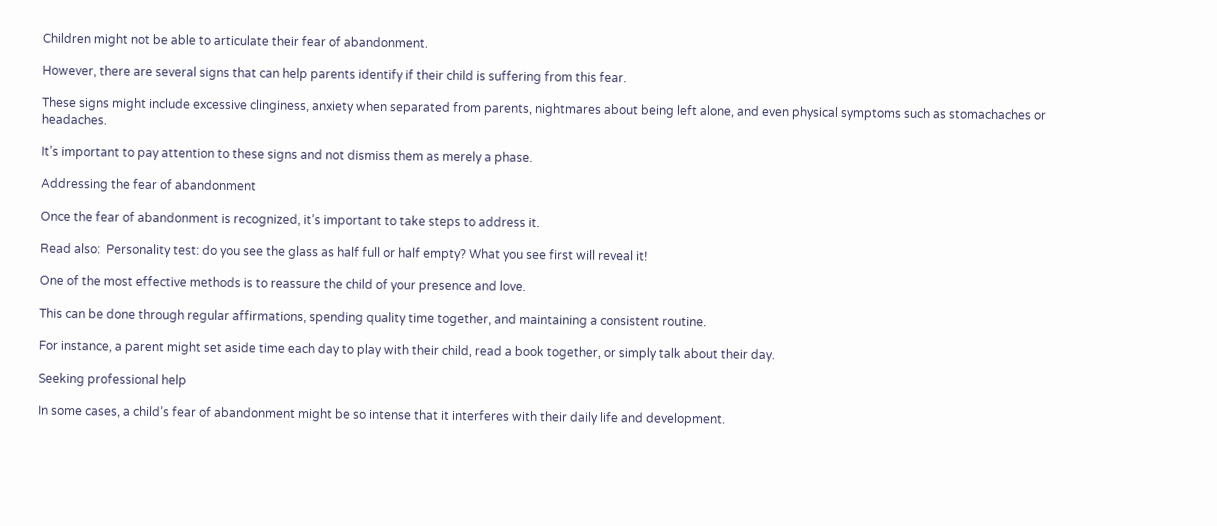Children might not be able to articulate their fear of abandonment.

However, there are several signs that can help parents identify if their child is suffering from this fear.

These signs might include excessive clinginess, anxiety when separated from parents, nightmares about being left alone, and even physical symptoms such as stomachaches or headaches.

It’s important to pay attention to these signs and not dismiss them as merely a phase.

Addressing the fear of abandonment

Once the fear of abandonment is recognized, it’s important to take steps to address it.

Read also:  Personality test: do you see the glass as half full or half empty? What you see first will reveal it!

One of the most effective methods is to reassure the child of your presence and love.

This can be done through regular affirmations, spending quality time together, and maintaining a consistent routine.

For instance, a parent might set aside time each day to play with their child, read a book together, or simply talk about their day.

Seeking professional help

In some cases, a child’s fear of abandonment might be so intense that it interferes with their daily life and development.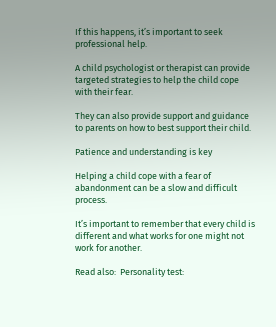If this happens, it’s important to seek professional help.

A child psychologist or therapist can provide targeted strategies to help the child cope with their fear.

They can also provide support and guidance to parents on how to best support their child.

Patience and understanding is key

Helping a child cope with a fear of abandonment can be a slow and difficult process.

It’s important to remember that every child is different and what works for one might not work for another.

Read also:  Personality test: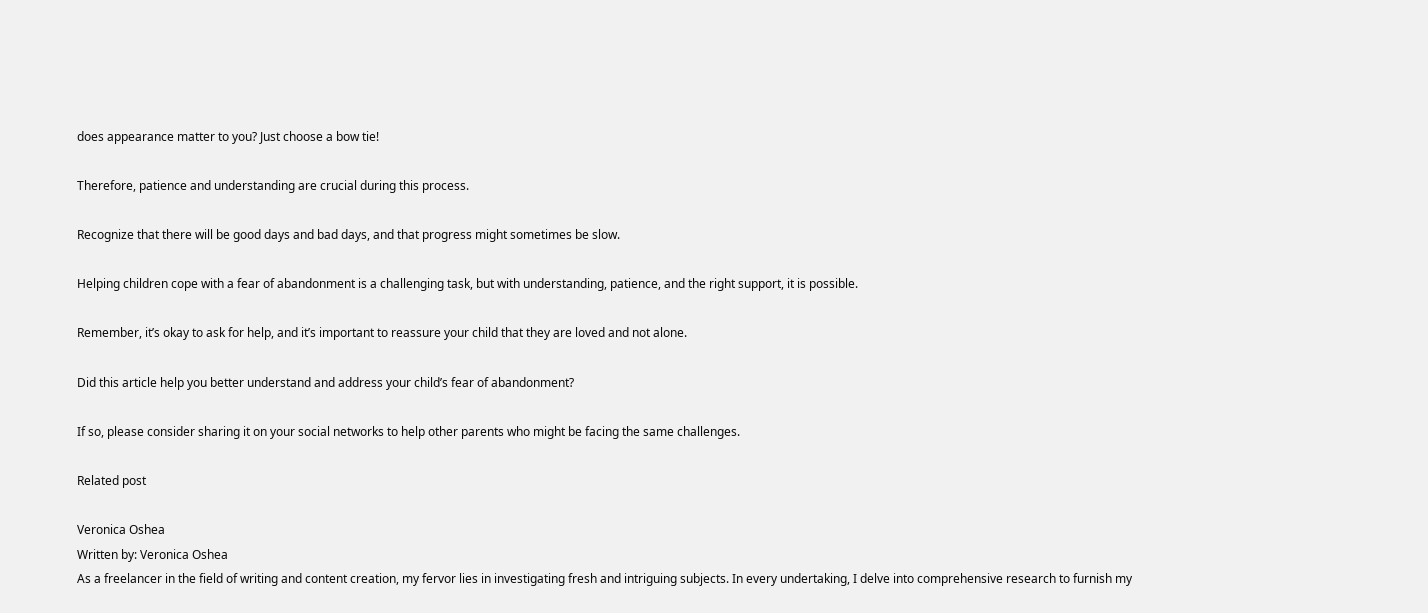does appearance matter to you? Just choose a bow tie!

Therefore, patience and understanding are crucial during this process.

Recognize that there will be good days and bad days, and that progress might sometimes be slow.

Helping children cope with a fear of abandonment is a challenging task, but with understanding, patience, and the right support, it is possible.

Remember, it’s okay to ask for help, and it’s important to reassure your child that they are loved and not alone.

Did this article help you better understand and address your child’s fear of abandonment?

If so, please consider sharing it on your social networks to help other parents who might be facing the same challenges.

Related post

Veronica Oshea
Written by: Veronica Oshea
As a freelancer in the field of writing and content creation, my fervor lies in investigating fresh and intriguing subjects. In every undertaking, I delve into comprehensive research to furnish my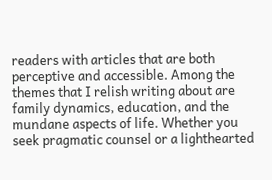readers with articles that are both perceptive and accessible. Among the themes that I relish writing about are family dynamics, education, and the mundane aspects of life. Whether you seek pragmatic counsel or a lighthearted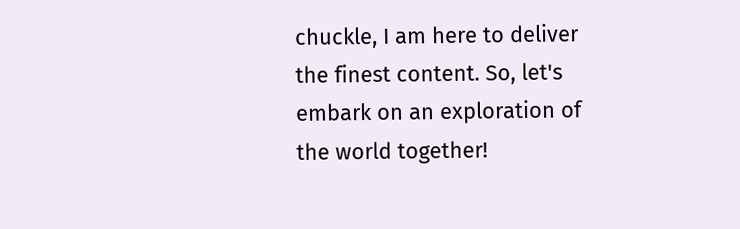chuckle, I am here to deliver the finest content. So, let's embark on an exploration of the world together!